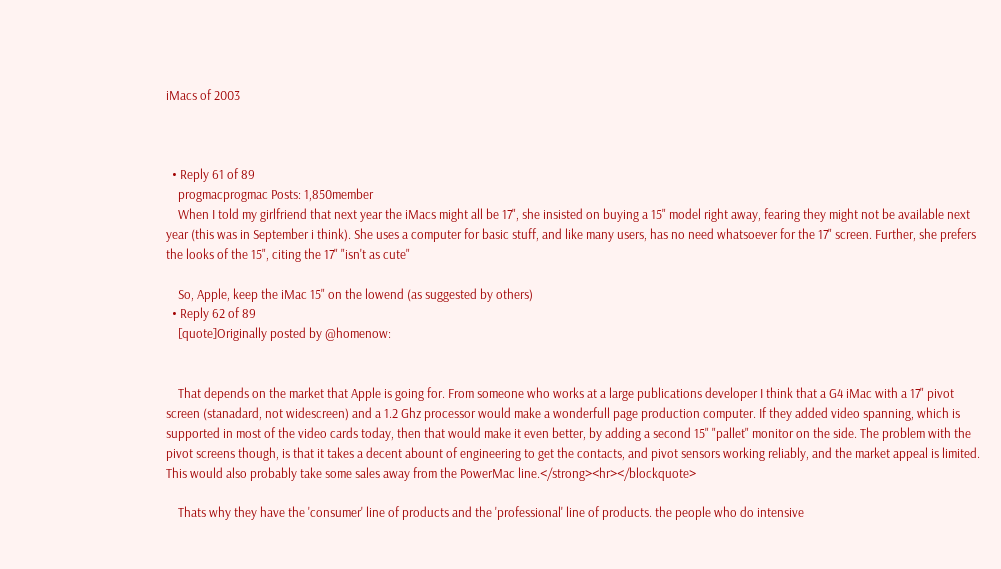iMacs of 2003



  • Reply 61 of 89
    progmacprogmac Posts: 1,850member
    When I told my girlfriend that next year the iMacs might all be 17", she insisted on buying a 15" model right away, fearing they might not be available next year (this was in September i think). She uses a computer for basic stuff, and like many users, has no need whatsoever for the 17" screen. Further, she prefers the looks of the 15", citing the 17" "isn't as cute"

    So, Apple, keep the iMac 15" on the lowend (as suggested by others)
  • Reply 62 of 89
    [quote]Originally posted by @homenow:


    That depends on the market that Apple is going for. From someone who works at a large publications developer I think that a G4 iMac with a 17" pivot screen (stanadard, not widescreen) and a 1.2 Ghz processor would make a wonderfull page production computer. If they added video spanning, which is supported in most of the video cards today, then that would make it even better, by adding a second 15" "pallet" monitor on the side. The problem with the pivot screens though, is that it takes a decent abount of engineering to get the contacts, and pivot sensors working reliably, and the market appeal is limited. This would also probably take some sales away from the PowerMac line.</strong><hr></blockquote>

    Thats why they have the 'consumer' line of products and the 'professional' line of products. the people who do intensive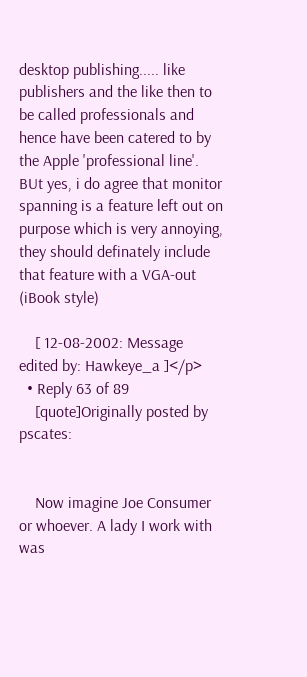desktop publishing..... like publishers and the like then to be called professionals and hence have been catered to by the Apple 'professional line'. BUt yes, i do agree that monitor spanning is a feature left out on purpose which is very annoying, they should definately include that feature with a VGA-out (iBook style)

    [ 12-08-2002: Message edited by: Hawkeye_a ]</p>
  • Reply 63 of 89
    [quote]Originally posted by pscates:


    Now imagine Joe Consumer or whoever. A lady I work with was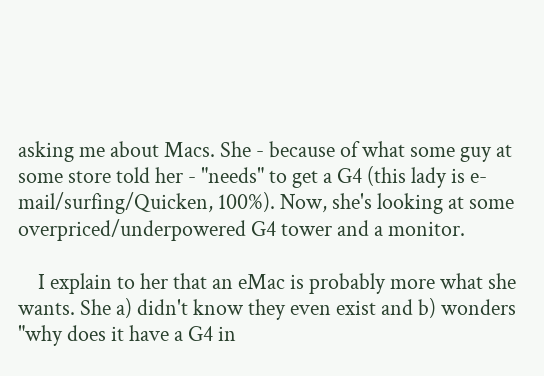asking me about Macs. She - because of what some guy at some store told her - "needs" to get a G4 (this lady is e-mail/surfing/Quicken, 100%). Now, she's looking at some overpriced/underpowered G4 tower and a monitor.

    I explain to her that an eMac is probably more what she wants. She a) didn't know they even exist and b) wonders "why does it have a G4 in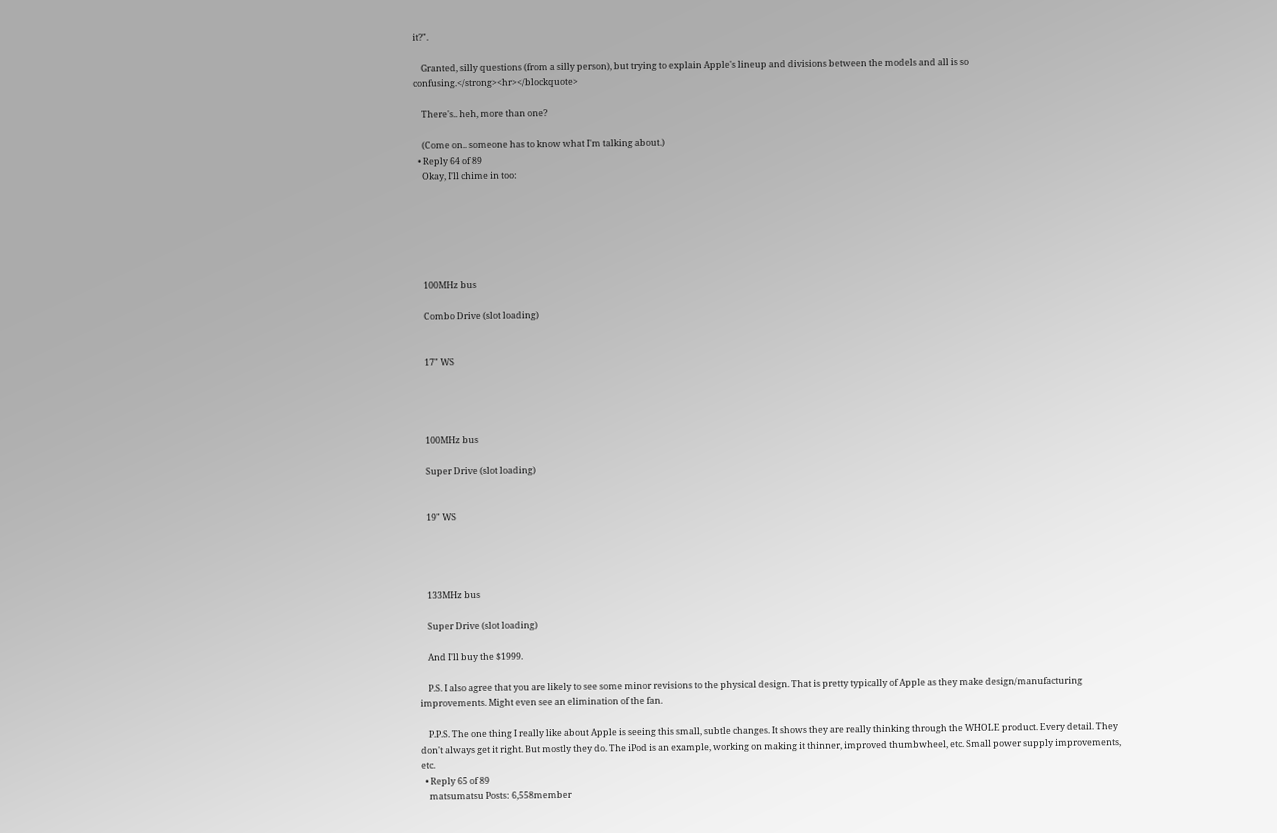it?".

    Granted, silly questions (from a silly person), but trying to explain Apple's lineup and divisions between the models and all is so confusing.</strong><hr></blockquote>

    There's.. heh, more than one?

    (Come on.. someone has to know what I'm talking about.)
  • Reply 64 of 89
    Okay, I'll chime in too:






    100MHz bus

    Combo Drive (slot loading)


    17" WS




    100MHz bus

    Super Drive (slot loading)


    19" WS




    133MHz bus

    Super Drive (slot loading)

    And I'll buy the $1999.

    P.S. I also agree that you are likely to see some minor revisions to the physical design. That is pretty typically of Apple as they make design/manufacturing improvements. Might even see an elimination of the fan.

    P.P.S. The one thing I really like about Apple is seeing this small, subtle changes. It shows they are really thinking through the WHOLE product. Every detail. They don't always get it right. But mostly they do. The iPod is an example, working on making it thinner, improved thumbwheel, etc. Small power supply improvements, etc.
  • Reply 65 of 89
    matsumatsu Posts: 6,558member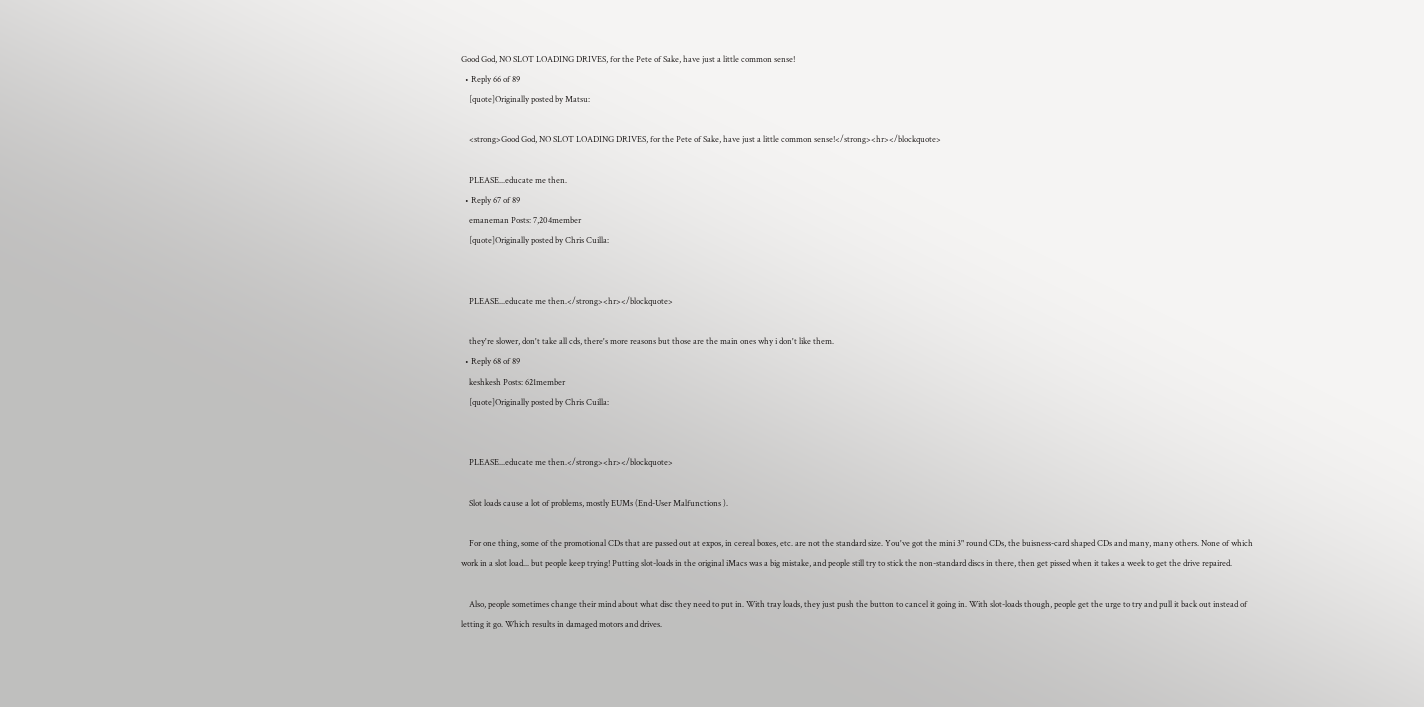Good God, NO SLOT LOADING DRIVES, for the Pete of Sake, have just a little common sense!
  • Reply 66 of 89
    [quote]Originally posted by Matsu:

    <strong>Good God, NO SLOT LOADING DRIVES, for the Pete of Sake, have just a little common sense!</strong><hr></blockquote>

    PLEASE...educate me then.
  • Reply 67 of 89
    emaneman Posts: 7,204member
    [quote]Originally posted by Chris Cuilla:


    PLEASE...educate me then.</strong><hr></blockquote>

    they're slower, don't take all cds, there's more reasons but those are the main ones why i don't like them.
  • Reply 68 of 89
    keshkesh Posts: 621member
    [quote]Originally posted by Chris Cuilla:


    PLEASE...educate me then.</strong><hr></blockquote>

    Slot loads cause a lot of problems, mostly EUMs (End-User Malfunctions ).

    For one thing, some of the promotional CDs that are passed out at expos, in cereal boxes, etc. are not the standard size. You've got the mini 3" round CDs, the buisness-card shaped CDs and many, many others. None of which work in a slot load... but people keep trying! Putting slot-loads in the original iMacs was a big mistake, and people still try to stick the non-standard discs in there, then get pissed when it takes a week to get the drive repaired.

    Also, people sometimes change their mind about what disc they need to put in. With tray loads, they just push the button to cancel it going in. With slot-loads though, people get the urge to try and pull it back out instead of letting it go. Which results in damaged motors and drives.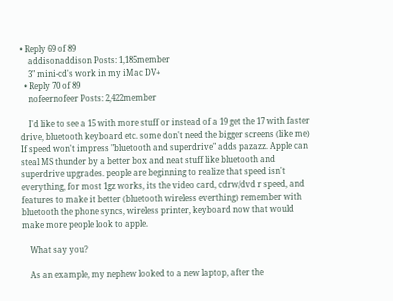• Reply 69 of 89
    addisonaddison Posts: 1,185member
    3" mini-cd's work in my iMac DV+
  • Reply 70 of 89
    nofeernofeer Posts: 2,422member

    I'd like to see a 15 with more stuff or instead of a 19 get the 17 with faster drive, bluetooth keyboard etc. some don't need the bigger screens (like me) If speed won't impress "bluetooth and superdrive" adds pazazz. Apple can steal MS thunder by a better box and neat stuff like bluetooth and superdrive upgrades. people are beginning to realize that speed isn't everything, for most 1gz works, its the video card, cdrw/dvd r speed, and features to make it better (bluetooth wireless everthing) remember with bluetooth the phone syncs, wireless printer, keyboard now that would make more people look to apple.

    What say you?

    As an example, my nephew looked to a new laptop, after the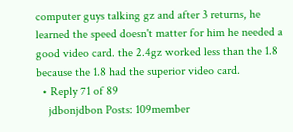computer guys talking gz and after 3 returns, he learned the speed doesn't matter for him he needed a good video card. the 2.4gz worked less than the 1.8 because the 1.8 had the superior video card.
  • Reply 71 of 89
    jdbonjdbon Posts: 109member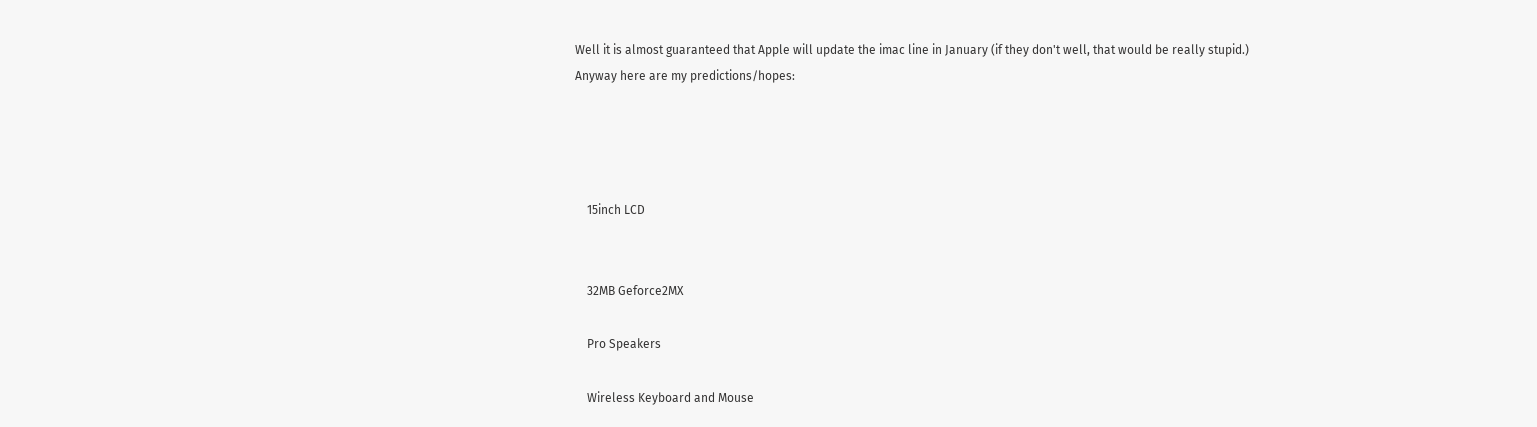Well it is almost guaranteed that Apple will update the imac line in January (if they don't well, that would be really stupid.) Anyway here are my predictions/hopes:




    15inch LCD


    32MB Geforce2MX

    Pro Speakers

    Wireless Keyboard and Mouse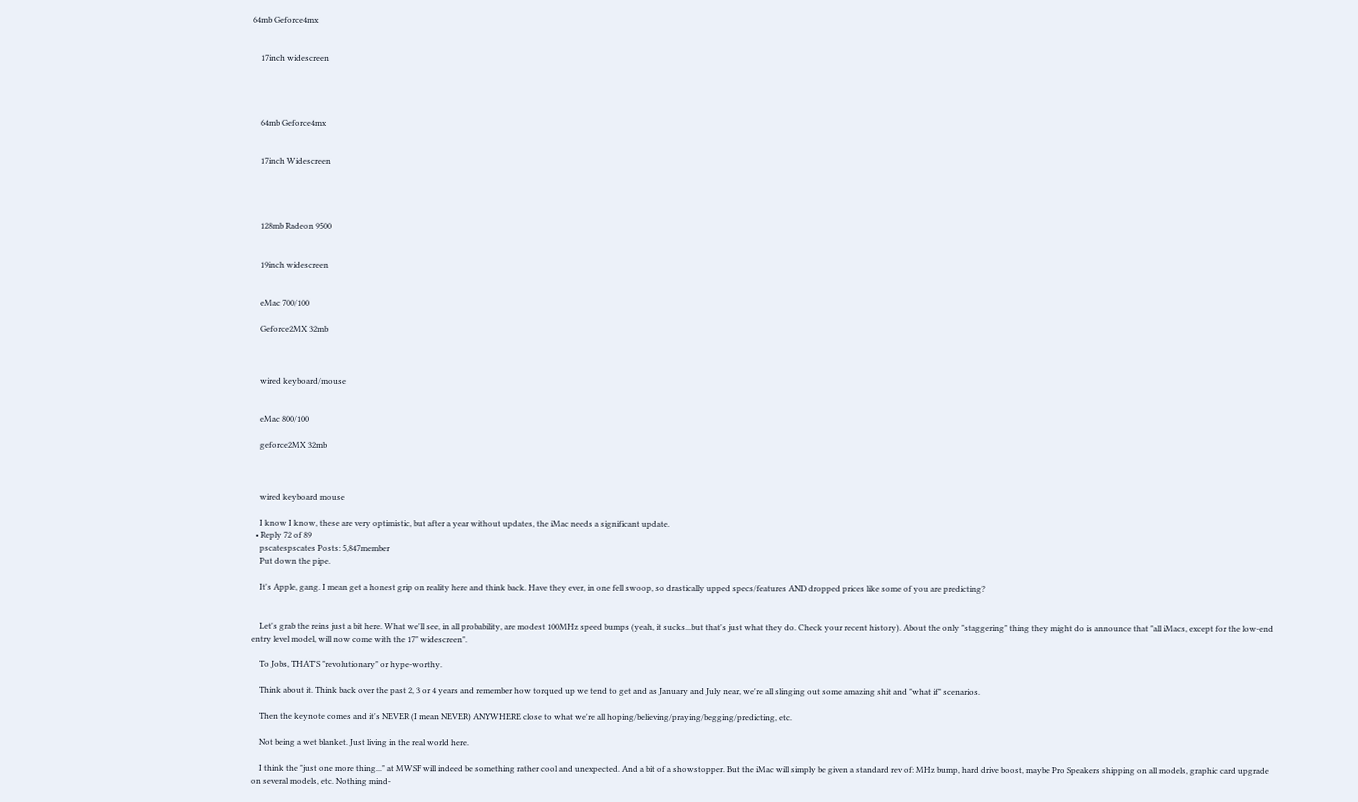64mb Geforce4mx


    17inch widescreen




    64mb Geforce4mx


    17inch Widescreen




    128mb Radeon 9500


    19inch widescreen


    eMac 700/100

    Geforce2MX 32mb



    wired keyboard/mouse


    eMac 800/100

    geforce2MX 32mb



    wired keyboard mouse

    I know I know, these are very optimistic, but after a year without updates, the iMac needs a significant update.
  • Reply 72 of 89
    pscatespscates Posts: 5,847member
    Put down the pipe.

    It's Apple, gang. I mean get a honest grip on reality here and think back. Have they ever, in one fell swoop, so drastically upped specs/features AND dropped prices like some of you are predicting?


    Let's grab the reins just a bit here. What we'll see, in all probability, are modest 100MHz speed bumps (yeah, it sucks...but that's just what they do. Check your recent history). About the only "staggering" thing they might do is announce that "all iMacs, except for the low-end entry level model, will now come with the 17" widescreen".

    To Jobs, THAT'S "revolutionary" or hype-worthy.

    Think about it. Think back over the past 2, 3 or 4 years and remember how torqued up we tend to get and as January and July near, we're all slinging out some amazing shit and "what if" scenarios.

    Then the keynote comes and it's NEVER (I mean NEVER) ANYWHERE close to what we're all hoping/believing/praying/begging/predicting, etc.

    Not being a wet blanket. Just living in the real world here.

    I think the "just one more thing..." at MWSF will indeed be something rather cool and unexpected. And a bit of a showstopper. But the iMac will simply be given a standard rev of: MHz bump, hard drive boost, maybe Pro Speakers shipping on all models, graphic card upgrade on several models, etc. Nothing mind-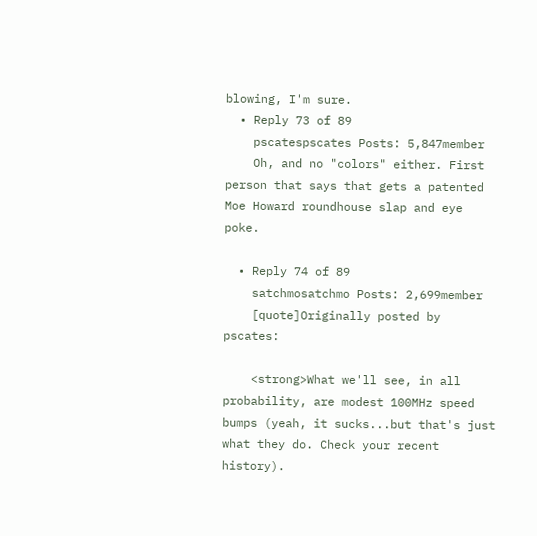blowing, I'm sure.
  • Reply 73 of 89
    pscatespscates Posts: 5,847member
    Oh, and no "colors" either. First person that says that gets a patented Moe Howard roundhouse slap and eye poke.

  • Reply 74 of 89
    satchmosatchmo Posts: 2,699member
    [quote]Originally posted by pscates:

    <strong>What we'll see, in all probability, are modest 100MHz speed bumps (yeah, it sucks...but that's just what they do. Check your recent history).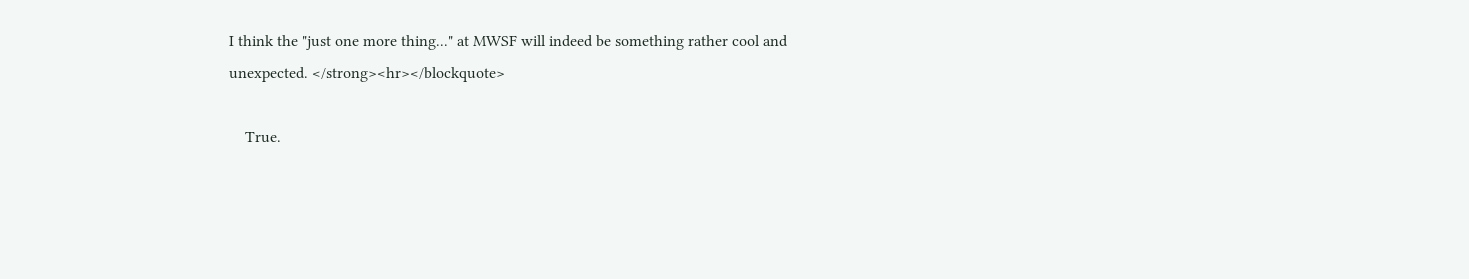I think the "just one more thing..." at MWSF will indeed be something rather cool and unexpected. </strong><hr></blockquote>

    True.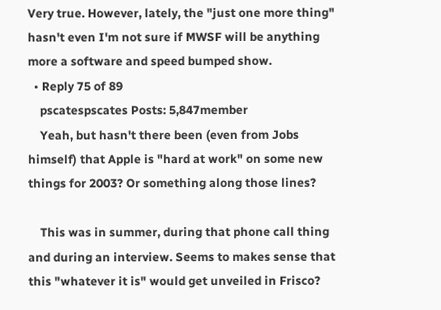Very true. However, lately, the "just one more thing" hasn't even I'm not sure if MWSF will be anything more a software and speed bumped show.
  • Reply 75 of 89
    pscatespscates Posts: 5,847member
    Yeah, but hasn't there been (even from Jobs himself) that Apple is "hard at work" on some new things for 2003? Or something along those lines?

    This was in summer, during that phone call thing and during an interview. Seems to makes sense that this "whatever it is" would get unveiled in Frisco?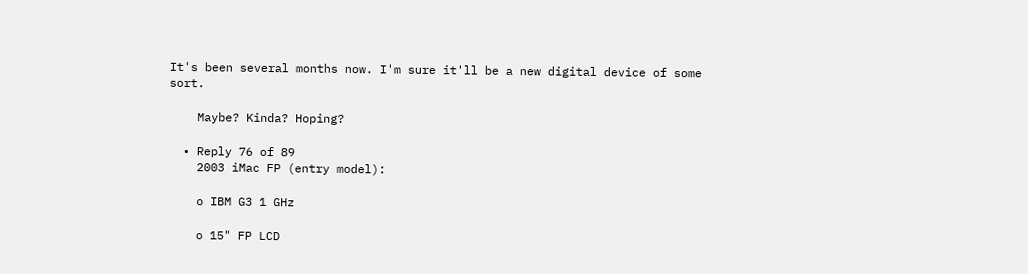It's been several months now. I'm sure it'll be a new digital device of some sort.

    Maybe? Kinda? Hoping?

  • Reply 76 of 89
    2003 iMac FP (entry model):

    o IBM G3 1 GHz

    o 15" FP LCD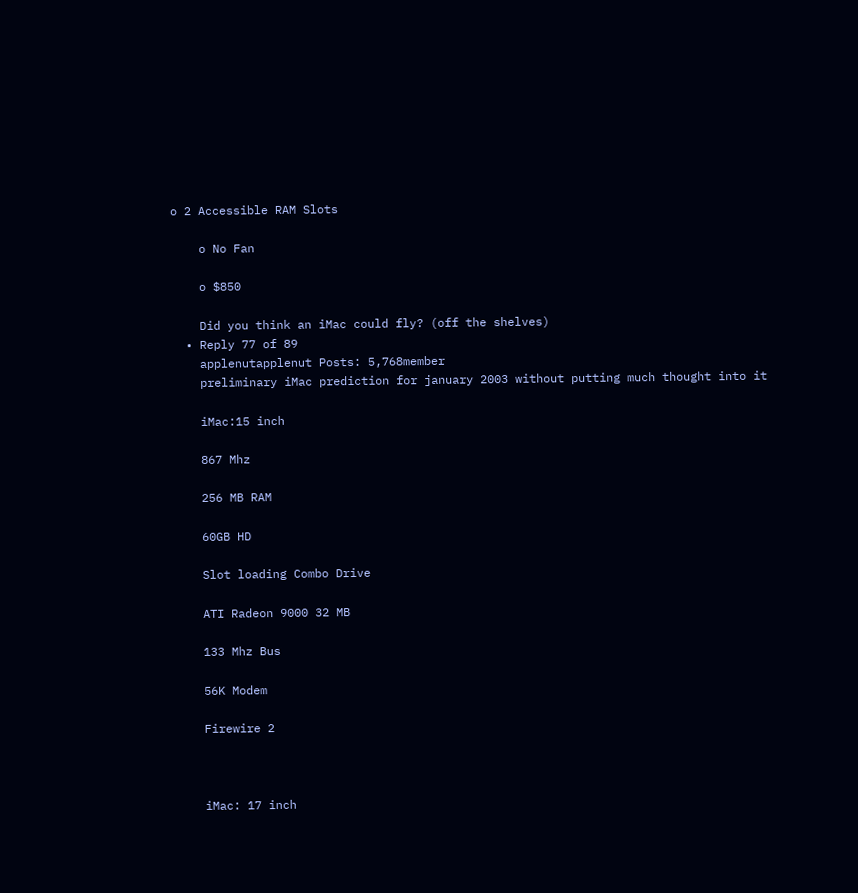o 2 Accessible RAM Slots

    o No Fan

    o $850

    Did you think an iMac could fly? (off the shelves)
  • Reply 77 of 89
    applenutapplenut Posts: 5,768member
    preliminary iMac prediction for january 2003 without putting much thought into it

    iMac:15 inch

    867 Mhz

    256 MB RAM

    60GB HD

    Slot loading Combo Drive

    ATI Radeon 9000 32 MB

    133 Mhz Bus

    56K Modem

    Firewire 2



    iMac: 17 inch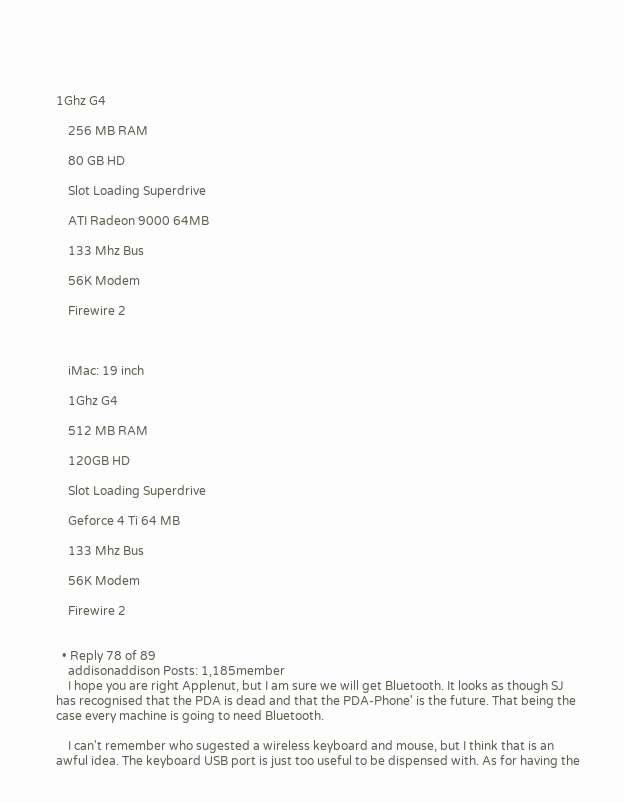1Ghz G4

    256 MB RAM

    80 GB HD

    Slot Loading Superdrive

    ATI Radeon 9000 64MB

    133 Mhz Bus

    56K Modem

    Firewire 2



    iMac: 19 inch

    1Ghz G4

    512 MB RAM

    120GB HD

    Slot Loading Superdrive

    Geforce 4 Ti 64 MB

    133 Mhz Bus

    56K Modem

    Firewire 2


  • Reply 78 of 89
    addisonaddison Posts: 1,185member
    I hope you are right Applenut, but I am sure we will get Bluetooth. It looks as though SJ has recognised that the PDA is dead and that the PDA-Phone' is the future. That being the case every machine is going to need Bluetooth.

    I can't remember who sugested a wireless keyboard and mouse, but I think that is an awful idea. The keyboard USB port is just too useful to be dispensed with. As for having the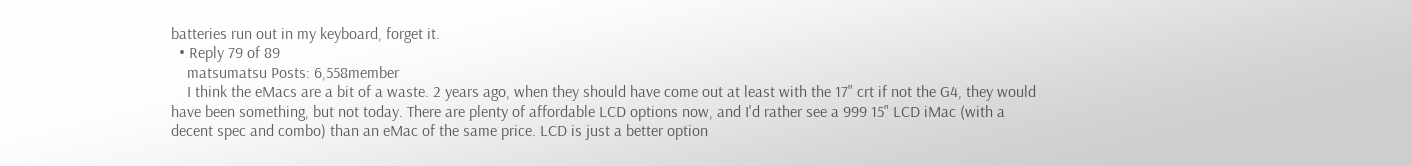batteries run out in my keyboard, forget it.
  • Reply 79 of 89
    matsumatsu Posts: 6,558member
    I think the eMacs are a bit of a waste. 2 years ago, when they should have come out at least with the 17" crt if not the G4, they would have been something, but not today. There are plenty of affordable LCD options now, and I'd rather see a 999 15" LCD iMac (with a decent spec and combo) than an eMac of the same price. LCD is just a better option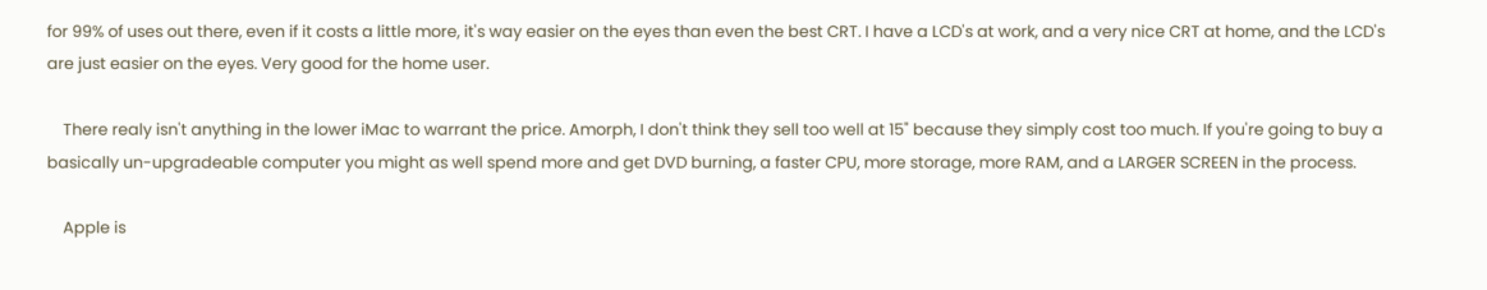for 99% of uses out there, even if it costs a little more, it's way easier on the eyes than even the best CRT. I have a LCD's at work, and a very nice CRT at home, and the LCD's are just easier on the eyes. Very good for the home user.

    There realy isn't anything in the lower iMac to warrant the price. Amorph, I don't think they sell too well at 15" because they simply cost too much. If you're going to buy a basically un-upgradeable computer you might as well spend more and get DVD burning, a faster CPU, more storage, more RAM, and a LARGER SCREEN in the process.

    Apple is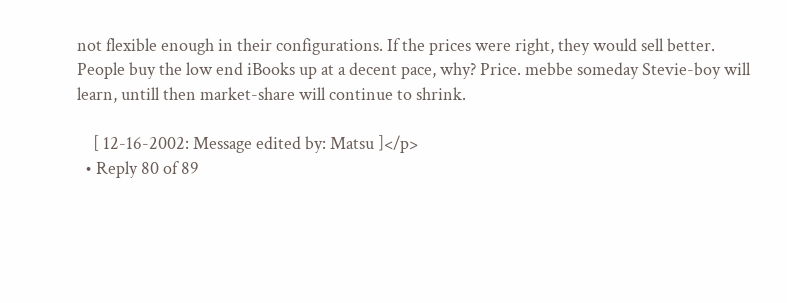not flexible enough in their configurations. If the prices were right, they would sell better. People buy the low end iBooks up at a decent pace, why? Price. mebbe someday Stevie-boy will learn, untill then market-share will continue to shrink.

    [ 12-16-2002: Message edited by: Matsu ]</p>
  • Reply 80 of 89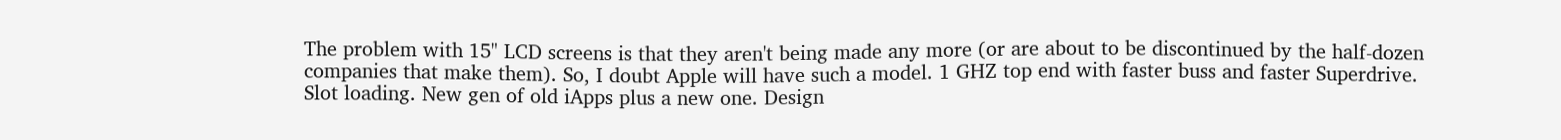The problem with 15" LCD screens is that they aren't being made any more (or are about to be discontinued by the half-dozen companies that make them). So, I doubt Apple will have such a model. 1 GHZ top end with faster buss and faster Superdrive. Slot loading. New gen of old iApps plus a new one. Design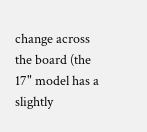change across the board (the 17" model has a slightly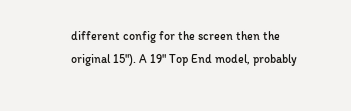different config for the screen then the original 15"). A 19" Top End model, probably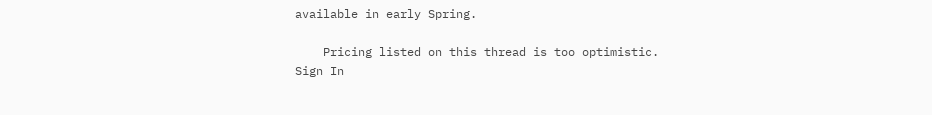available in early Spring.

    Pricing listed on this thread is too optimistic.
Sign In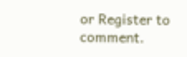or Register to comment.